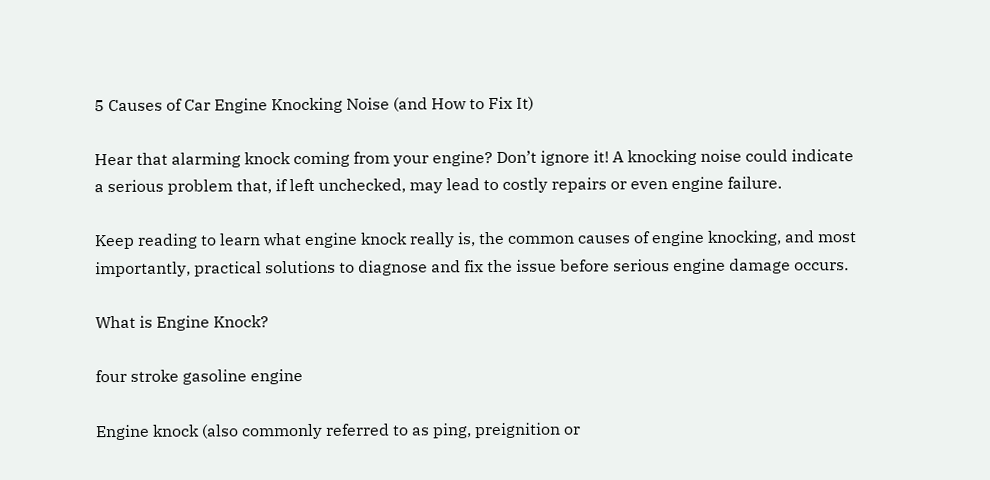5 Causes of Car Engine Knocking Noise (and How to Fix It)

Hear that alarming knock coming from your engine? Don’t ignore it! A knocking noise could indicate a serious problem that, if left unchecked, may lead to costly repairs or even engine failure.

Keep reading to learn what engine knock really is, the common causes of engine knocking, and most importantly, practical solutions to diagnose and fix the issue before serious engine damage occurs.

What is Engine Knock?

four stroke gasoline engine

Engine knock (also commonly referred to as ping, preignition or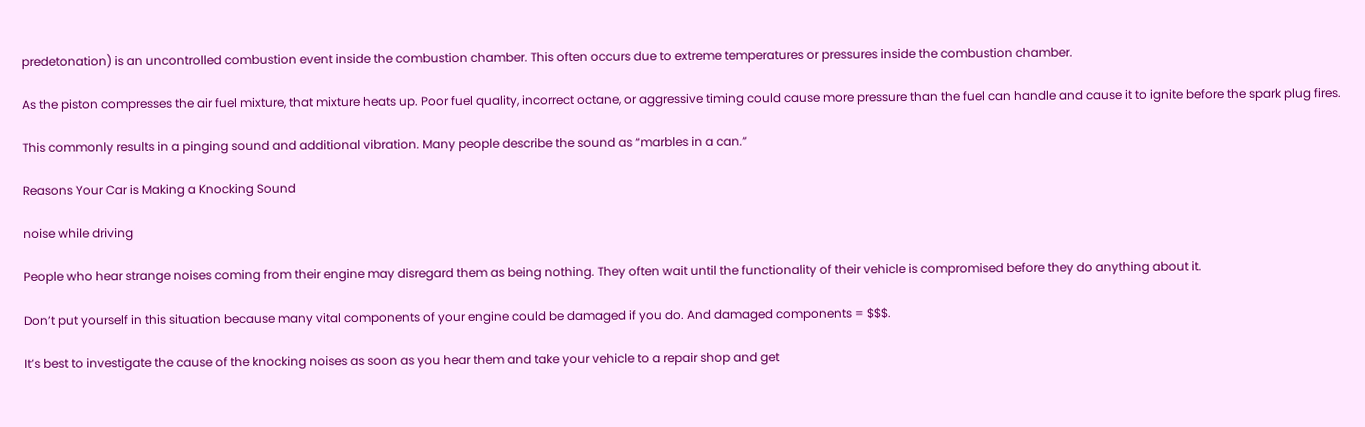predetonation) is an uncontrolled combustion event inside the combustion chamber. This often occurs due to extreme temperatures or pressures inside the combustion chamber.

As the piston compresses the air fuel mixture, that mixture heats up. Poor fuel quality, incorrect octane, or aggressive timing could cause more pressure than the fuel can handle and cause it to ignite before the spark plug fires.

This commonly results in a pinging sound and additional vibration. Many people describe the sound as “marbles in a can.”

Reasons Your Car is Making a Knocking Sound

noise while driving

People who hear strange noises coming from their engine may disregard them as being nothing. They often wait until the functionality of their vehicle is compromised before they do anything about it.

Don’t put yourself in this situation because many vital components of your engine could be damaged if you do. And damaged components = $$$.

It’s best to investigate the cause of the knocking noises as soon as you hear them and take your vehicle to a repair shop and get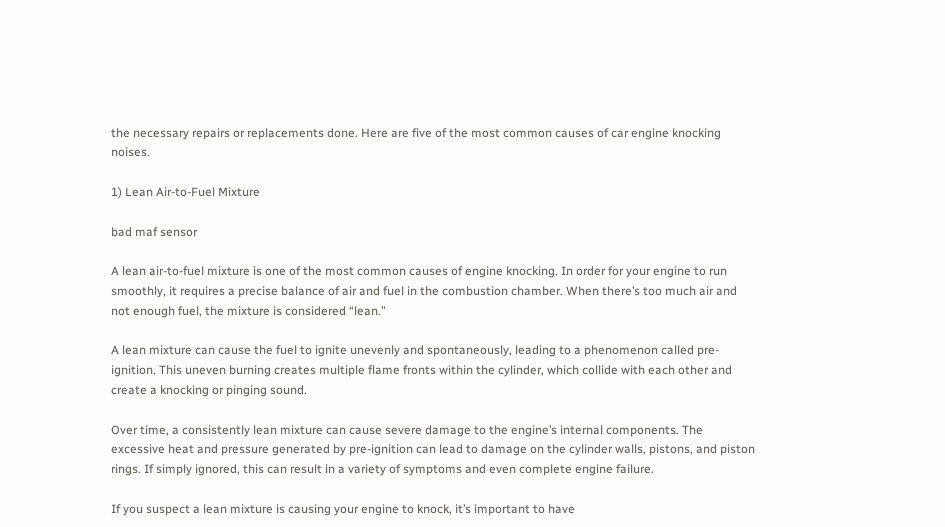the necessary repairs or replacements done. Here are five of the most common causes of car engine knocking noises.

1) Lean Air-to-Fuel Mixture

bad maf sensor

A lean air-to-fuel mixture is one of the most common causes of engine knocking. In order for your engine to run smoothly, it requires a precise balance of air and fuel in the combustion chamber. When there’s too much air and not enough fuel, the mixture is considered “lean.”

A lean mixture can cause the fuel to ignite unevenly and spontaneously, leading to a phenomenon called pre-ignition. This uneven burning creates multiple flame fronts within the cylinder, which collide with each other and create a knocking or pinging sound.

Over time, a consistently lean mixture can cause severe damage to the engine’s internal components. The excessive heat and pressure generated by pre-ignition can lead to damage on the cylinder walls, pistons, and piston rings. If simply ignored, this can result in a variety of symptoms and even complete engine failure.

If you suspect a lean mixture is causing your engine to knock, it’s important to have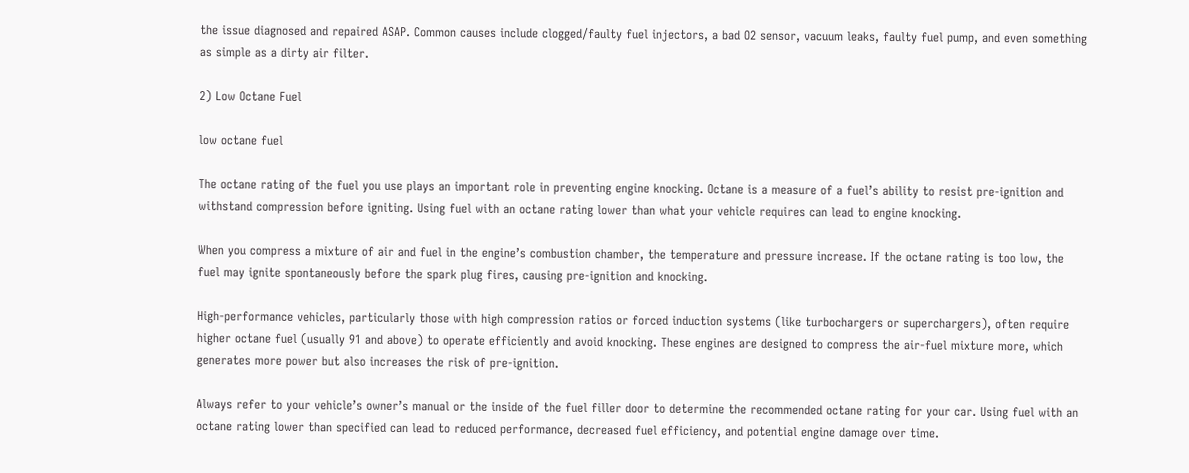the issue diagnosed and repaired ASAP. Common causes include clogged/faulty fuel injectors, a bad O2 sensor, vacuum leaks, faulty fuel pump, and even something as simple as a dirty air filter.

2) Low Octane Fuel

low octane fuel

The octane rating of the fuel you use plays an important role in preventing engine knocking. Octane is a measure of a fuel’s ability to resist pre-ignition and withstand compression before igniting. Using fuel with an octane rating lower than what your vehicle requires can lead to engine knocking.

When you compress a mixture of air and fuel in the engine’s combustion chamber, the temperature and pressure increase. If the octane rating is too low, the fuel may ignite spontaneously before the spark plug fires, causing pre-ignition and knocking.

High-performance vehicles, particularly those with high compression ratios or forced induction systems (like turbochargers or superchargers), often require higher octane fuel (usually 91 and above) to operate efficiently and avoid knocking. These engines are designed to compress the air-fuel mixture more, which generates more power but also increases the risk of pre-ignition.

Always refer to your vehicle’s owner’s manual or the inside of the fuel filler door to determine the recommended octane rating for your car. Using fuel with an octane rating lower than specified can lead to reduced performance, decreased fuel efficiency, and potential engine damage over time.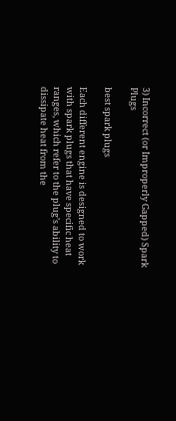3) Incorrect (or Improperly Gapped) Spark Plugs

best spark plugs

Each different engine is designed to work with spark plugs that have specific heat ranges, which refer to the plug’s ability to dissipate heat from the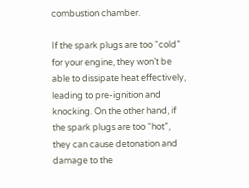combustion chamber.

If the spark plugs are too “cold” for your engine, they won’t be able to dissipate heat effectively, leading to pre-ignition and knocking. On the other hand, if the spark plugs are too “hot”, they can cause detonation and damage to the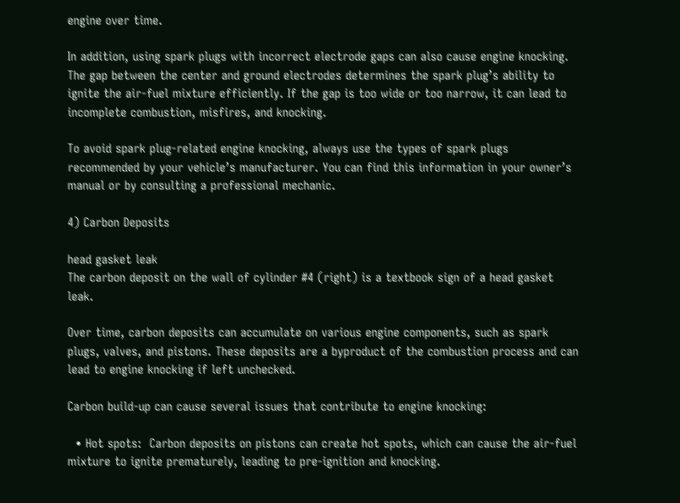engine over time.

In addition, using spark plugs with incorrect electrode gaps can also cause engine knocking. The gap between the center and ground electrodes determines the spark plug’s ability to ignite the air-fuel mixture efficiently. If the gap is too wide or too narrow, it can lead to incomplete combustion, misfires, and knocking.

To avoid spark plug-related engine knocking, always use the types of spark plugs recommended by your vehicle’s manufacturer. You can find this information in your owner’s manual or by consulting a professional mechanic.

4) Carbon Deposits

head gasket leak
The carbon deposit on the wall of cylinder #4 (right) is a textbook sign of a head gasket leak.

Over time, carbon deposits can accumulate on various engine components, such as spark plugs, valves, and pistons. These deposits are a byproduct of the combustion process and can lead to engine knocking if left unchecked.

Carbon build-up can cause several issues that contribute to engine knocking:

  • Hot spots:  Carbon deposits on pistons can create hot spots, which can cause the air-fuel mixture to ignite prematurely, leading to pre-ignition and knocking.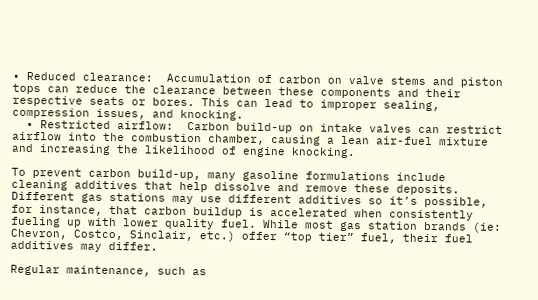• Reduced clearance:  Accumulation of carbon on valve stems and piston tops can reduce the clearance between these components and their respective seats or bores. This can lead to improper sealing, compression issues, and knocking.
  • Restricted airflow:  Carbon build-up on intake valves can restrict airflow into the combustion chamber, causing a lean air-fuel mixture and increasing the likelihood of engine knocking.

To prevent carbon build-up, many gasoline formulations include cleaning additives that help dissolve and remove these deposits. Different gas stations may use different additives so it’s possible, for instance, that carbon buildup is accelerated when consistently fueling up with lower quality fuel. While most gas station brands (ie: Chevron, Costco, Sinclair, etc.) offer “top tier” fuel, their fuel additives may differ.

Regular maintenance, such as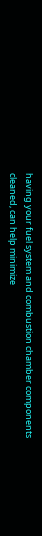having your fuel system and combustion chamber components cleaned, can help minimize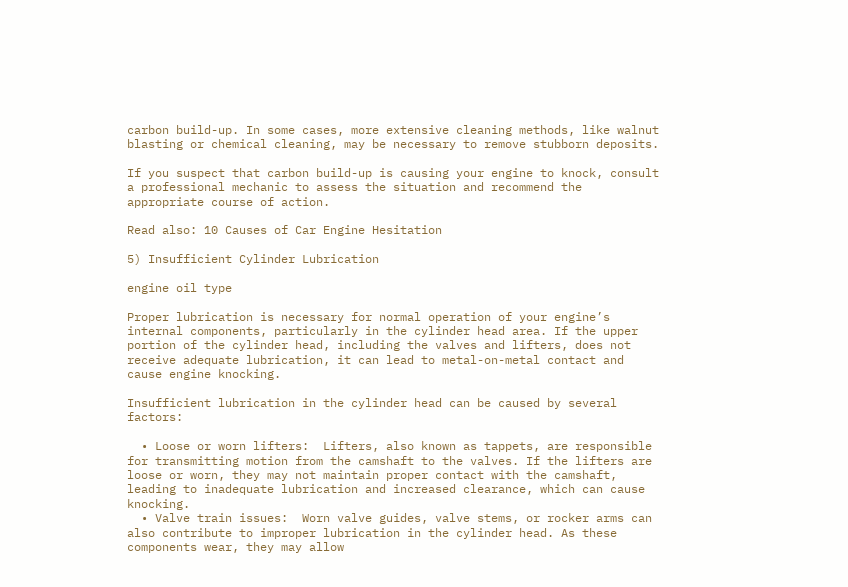carbon build-up. In some cases, more extensive cleaning methods, like walnut blasting or chemical cleaning, may be necessary to remove stubborn deposits.

If you suspect that carbon build-up is causing your engine to knock, consult a professional mechanic to assess the situation and recommend the appropriate course of action.

Read also: 10 Causes of Car Engine Hesitation

5) Insufficient Cylinder Lubrication

engine oil type

Proper lubrication is necessary for normal operation of your engine’s internal components, particularly in the cylinder head area. If the upper portion of the cylinder head, including the valves and lifters, does not receive adequate lubrication, it can lead to metal-on-metal contact and cause engine knocking.

Insufficient lubrication in the cylinder head can be caused by several factors:

  • Loose or worn lifters:  Lifters, also known as tappets, are responsible for transmitting motion from the camshaft to the valves. If the lifters are loose or worn, they may not maintain proper contact with the camshaft, leading to inadequate lubrication and increased clearance, which can cause knocking.
  • Valve train issues:  Worn valve guides, valve stems, or rocker arms can also contribute to improper lubrication in the cylinder head. As these components wear, they may allow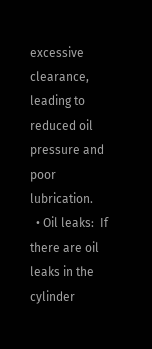excessive clearance, leading to reduced oil pressure and poor lubrication.
  • Oil leaks:  If there are oil leaks in the cylinder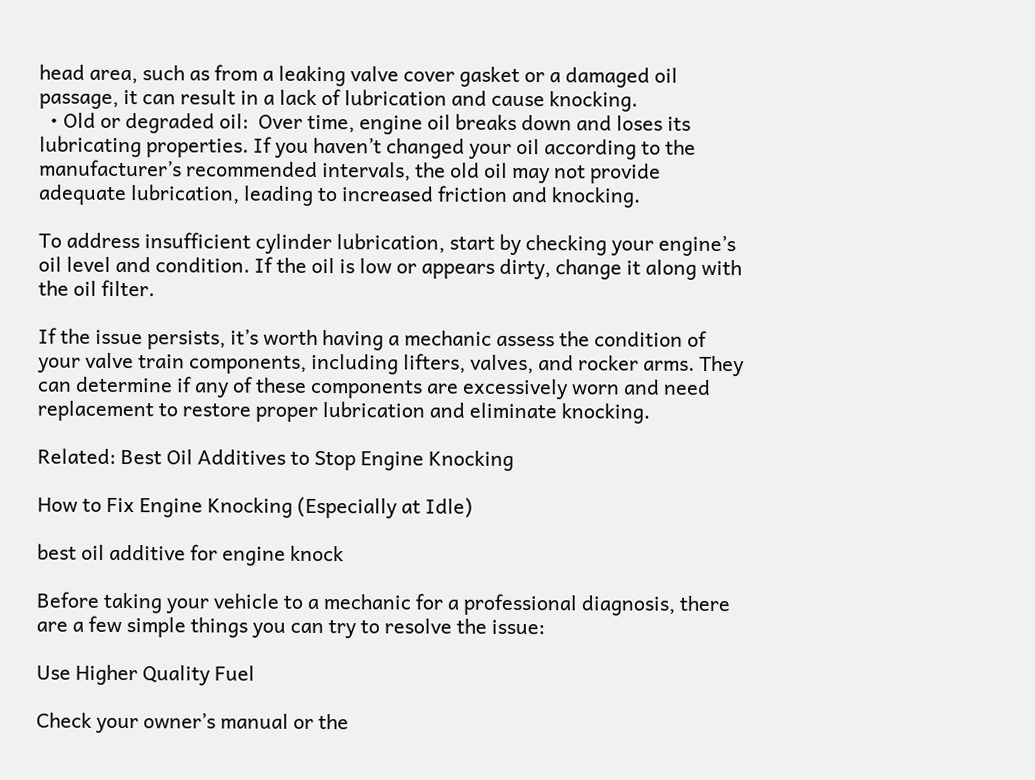head area, such as from a leaking valve cover gasket or a damaged oil passage, it can result in a lack of lubrication and cause knocking.
  • Old or degraded oil:  Over time, engine oil breaks down and loses its lubricating properties. If you haven’t changed your oil according to the manufacturer’s recommended intervals, the old oil may not provide adequate lubrication, leading to increased friction and knocking.

To address insufficient cylinder lubrication, start by checking your engine’s oil level and condition. If the oil is low or appears dirty, change it along with the oil filter.

If the issue persists, it’s worth having a mechanic assess the condition of your valve train components, including lifters, valves, and rocker arms. They can determine if any of these components are excessively worn and need replacement to restore proper lubrication and eliminate knocking.

Related: Best Oil Additives to Stop Engine Knocking

How to Fix Engine Knocking (Especially at Idle)

best oil additive for engine knock

Before taking your vehicle to a mechanic for a professional diagnosis, there are a few simple things you can try to resolve the issue:

Use Higher Quality Fuel

Check your owner’s manual or the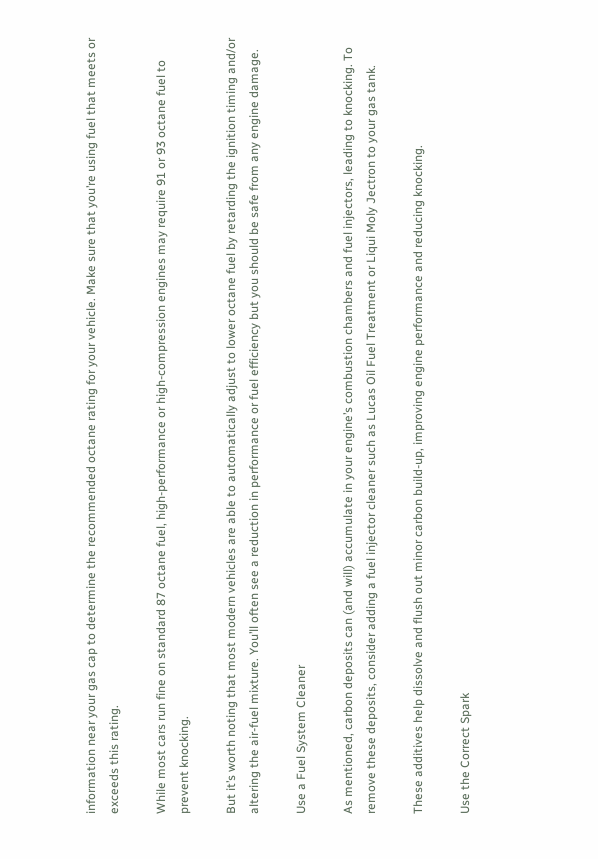information near your gas cap to determine the recommended octane rating for your vehicle. Make sure that you’re using fuel that meets or exceeds this rating.

While most cars run fine on standard 87 octane fuel, high-performance or high-compression engines may require 91 or 93 octane fuel to prevent knocking.

But it’s worth noting that most modern vehicles are able to automatically adjust to lower octane fuel by retarding the ignition timing and/or altering the air-fuel mixture. You’ll often see a reduction in performance or fuel efficiency but you should be safe from any engine damage.

Use a Fuel System Cleaner

As mentioned, carbon deposits can (and will) accumulate in your engine’s combustion chambers and fuel injectors, leading to knocking. To remove these deposits, consider adding a fuel injector cleaner such as Lucas Oil Fuel Treatment or Liqui Moly Jectron to your gas tank.

These additives help dissolve and flush out minor carbon build-up, improving engine performance and reducing knocking.

Use the Correct Spark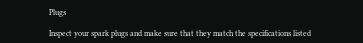Plugs

Inspect your spark plugs and make sure that they match the specifications listed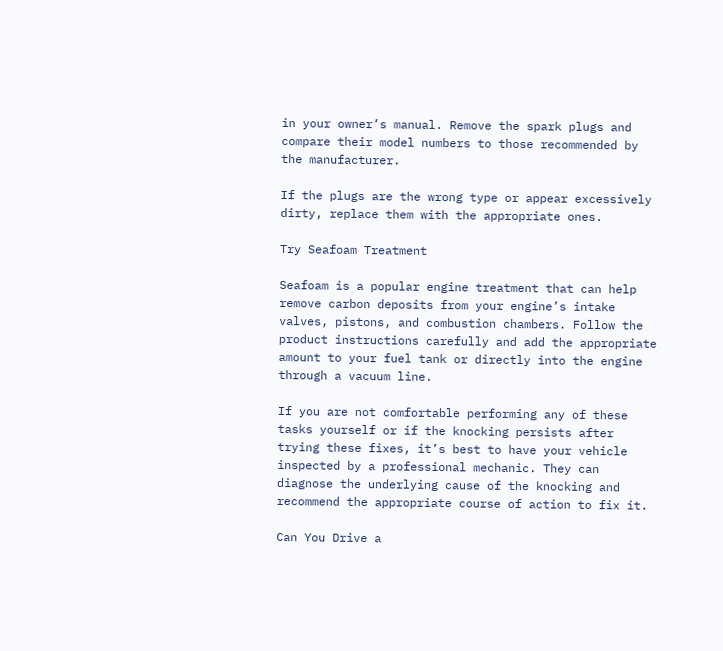in your owner’s manual. Remove the spark plugs and compare their model numbers to those recommended by the manufacturer.

If the plugs are the wrong type or appear excessively dirty, replace them with the appropriate ones.

Try Seafoam Treatment

Seafoam is a popular engine treatment that can help remove carbon deposits from your engine’s intake valves, pistons, and combustion chambers. Follow the product instructions carefully and add the appropriate amount to your fuel tank or directly into the engine through a vacuum line.

If you are not comfortable performing any of these tasks yourself or if the knocking persists after trying these fixes, it’s best to have your vehicle inspected by a professional mechanic. They can diagnose the underlying cause of the knocking and recommend the appropriate course of action to fix it.

Can You Drive a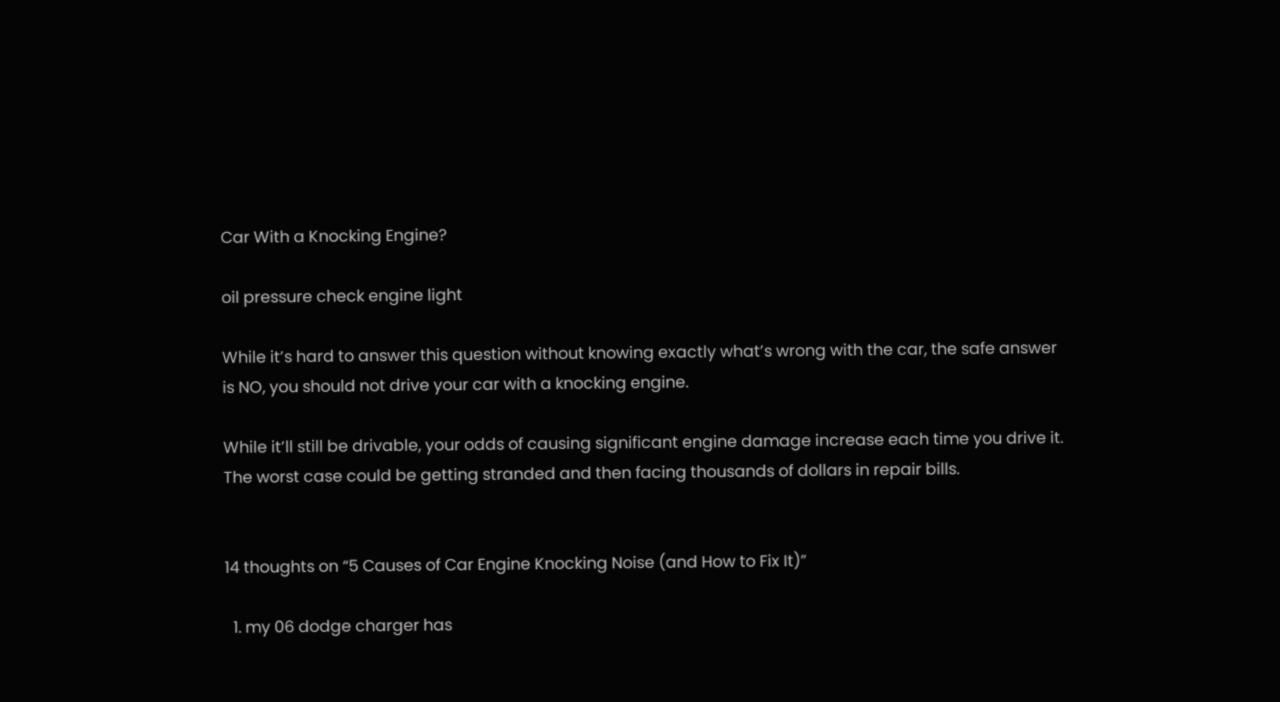Car With a Knocking Engine?

oil pressure check engine light

While it’s hard to answer this question without knowing exactly what’s wrong with the car, the safe answer is NO, you should not drive your car with a knocking engine.

While it’ll still be drivable, your odds of causing significant engine damage increase each time you drive it. The worst case could be getting stranded and then facing thousands of dollars in repair bills.


14 thoughts on “5 Causes of Car Engine Knocking Noise (and How to Fix It)”

  1. my 06 dodge charger has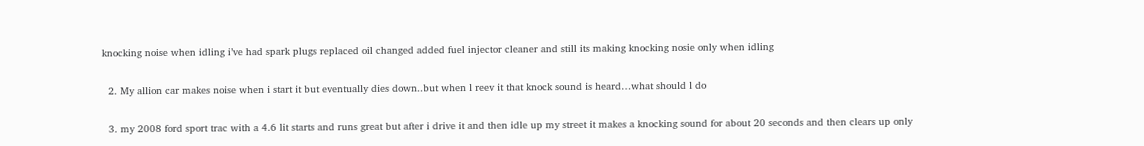knocking noise when idling i’ve had spark plugs replaced oil changed added fuel injector cleaner and still its making knocking nosie only when idling

  2. My allion car makes noise when i start it but eventually dies down..but when l reev it that knock sound is heard…what should l do

  3. my 2008 ford sport trac with a 4.6 lit starts and runs great but after i drive it and then idle up my street it makes a knocking sound for about 20 seconds and then clears up only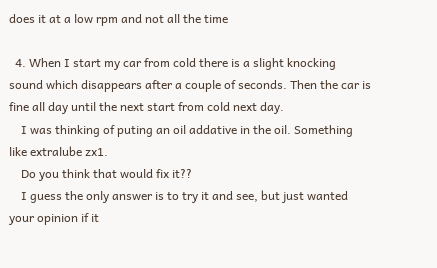does it at a low rpm and not all the time

  4. When I start my car from cold there is a slight knocking sound which disappears after a couple of seconds. Then the car is fine all day until the next start from cold next day.
    I was thinking of puting an oil addative in the oil. Something like extralube zx1.
    Do you think that would fix it??
    I guess the only answer is to try it and see, but just wanted your opinion if it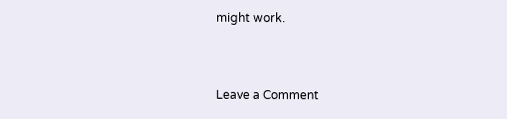might work.


Leave a Comment